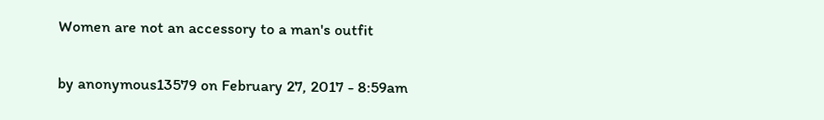Women are not an accessory to a man's outfit

by anonymous13579 on February 27, 2017 - 8:59am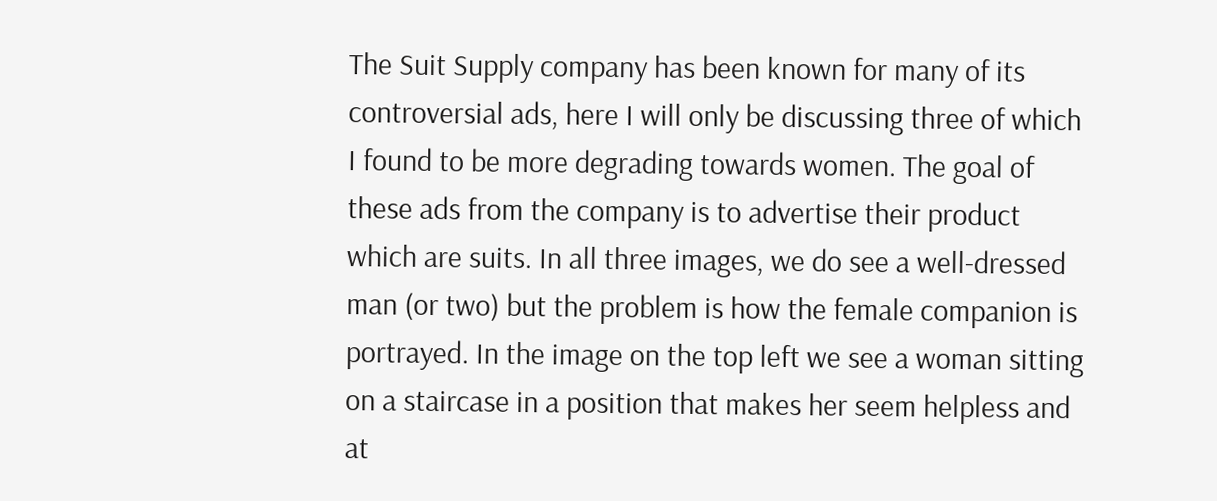The Suit Supply company has been known for many of its controversial ads, here I will only be discussing three of which I found to be more degrading towards women. The goal of these ads from the company is to advertise their product which are suits. In all three images, we do see a well-dressed man (or two) but the problem is how the female companion is portrayed. In the image on the top left we see a woman sitting on a staircase in a position that makes her seem helpless and at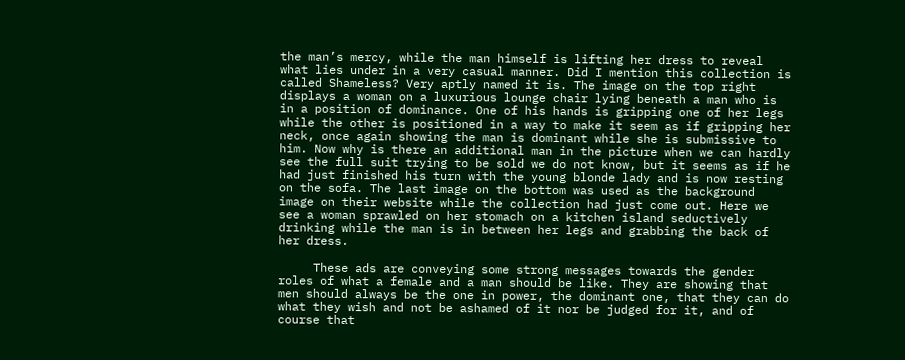the man’s mercy, while the man himself is lifting her dress to reveal what lies under in a very casual manner. Did I mention this collection is called Shameless? Very aptly named it is. The image on the top right displays a woman on a luxurious lounge chair lying beneath a man who is in a position of dominance. One of his hands is gripping one of her legs while the other is positioned in a way to make it seem as if gripping her neck, once again showing the man is dominant while she is submissive to him. Now why is there an additional man in the picture when we can hardly see the full suit trying to be sold we do not know, but it seems as if he had just finished his turn with the young blonde lady and is now resting on the sofa. The last image on the bottom was used as the background image on their website while the collection had just come out. Here we see a woman sprawled on her stomach on a kitchen island seductively drinking while the man is in between her legs and grabbing the back of her dress.

     These ads are conveying some strong messages towards the gender roles of what a female and a man should be like. They are showing that men should always be the one in power, the dominant one, that they can do what they wish and not be ashamed of it nor be judged for it, and of course that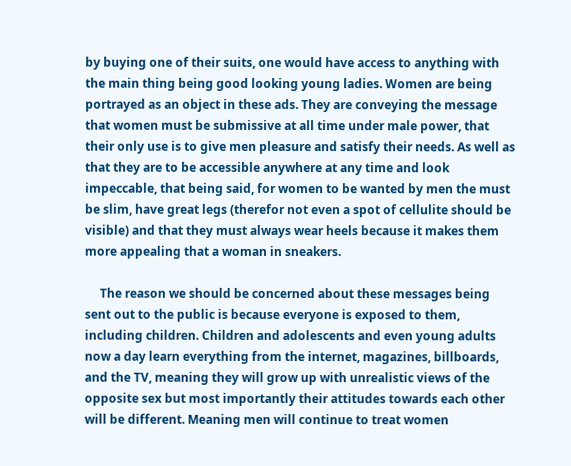by buying one of their suits, one would have access to anything with the main thing being good looking young ladies. Women are being portrayed as an object in these ads. They are conveying the message that women must be submissive at all time under male power, that their only use is to give men pleasure and satisfy their needs. As well as that they are to be accessible anywhere at any time and look impeccable, that being said, for women to be wanted by men the must be slim, have great legs (therefor not even a spot of cellulite should be visible) and that they must always wear heels because it makes them more appealing that a woman in sneakers.

     The reason we should be concerned about these messages being sent out to the public is because everyone is exposed to them, including children. Children and adolescents and even young adults now a day learn everything from the internet, magazines, billboards, and the TV, meaning they will grow up with unrealistic views of the opposite sex but most importantly their attitudes towards each other will be different. Meaning men will continue to treat women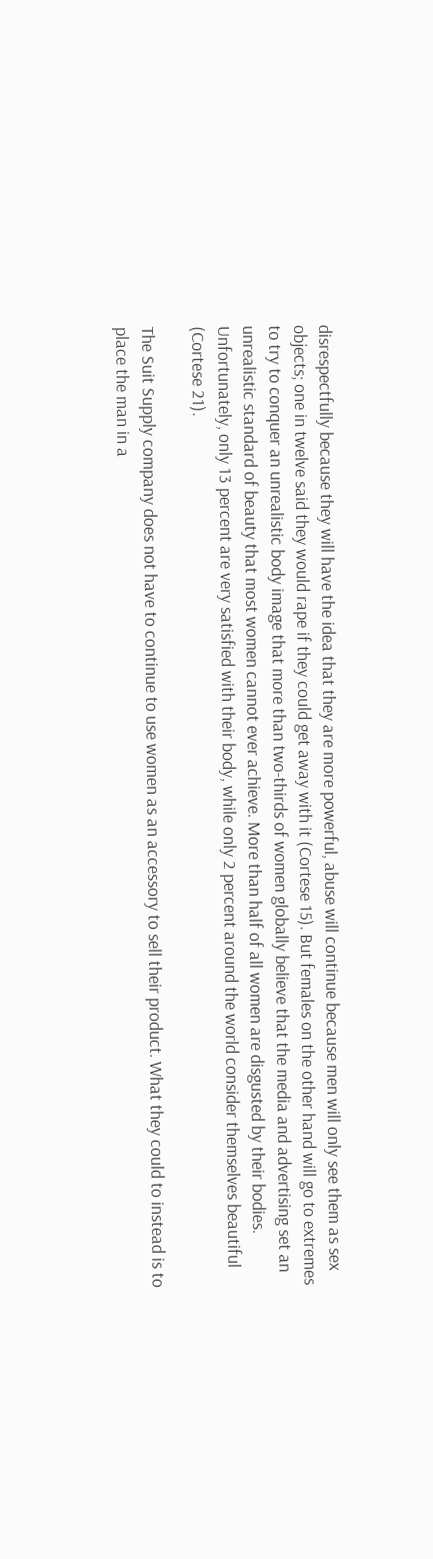disrespectfully because they will have the idea that they are more powerful, abuse will continue because men will only see them as sex objects; one in twelve said they would rape if they could get away with it (Cortese 15). But females on the other hand will go to extremes to try to conquer an unrealistic body image that more than two-thirds of women globally believe that the media and advertising set an unrealistic standard of beauty that most women cannot ever achieve. More than half of all women are disgusted by their bodies. Unfortunately, only 13 percent are very satisfied with their body, while only 2 percent around the world consider themselves beautiful (Cortese 21).

The Suit Supply company does not have to continue to use women as an accessory to sell their product. What they could to instead is to place the man in a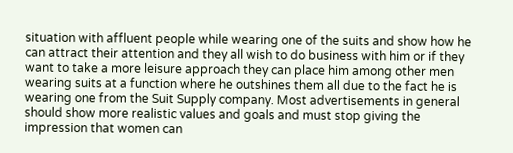situation with affluent people while wearing one of the suits and show how he can attract their attention and they all wish to do business with him or if they want to take a more leisure approach they can place him among other men wearing suits at a function where he outshines them all due to the fact he is wearing one from the Suit Supply company. Most advertisements in general should show more realistic values and goals and must stop giving the impression that women can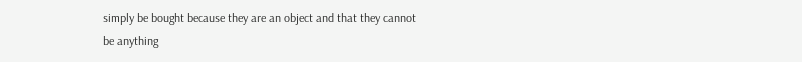simply be bought because they are an object and that they cannot be anything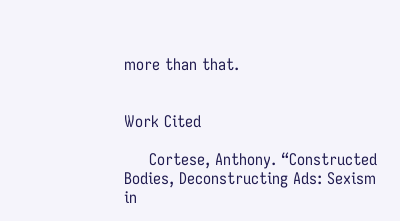more than that.


Work Cited

     Cortese, Anthony. “Constructed Bodies, Deconstructing Ads: Sexism in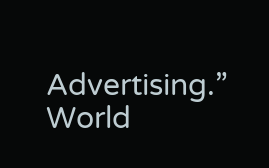Advertising.” World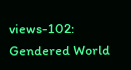views-102: Gendered World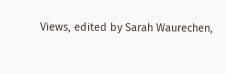Views, edited by Sarah Waurechen,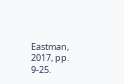Eastman, 2017, pp. 9-25.